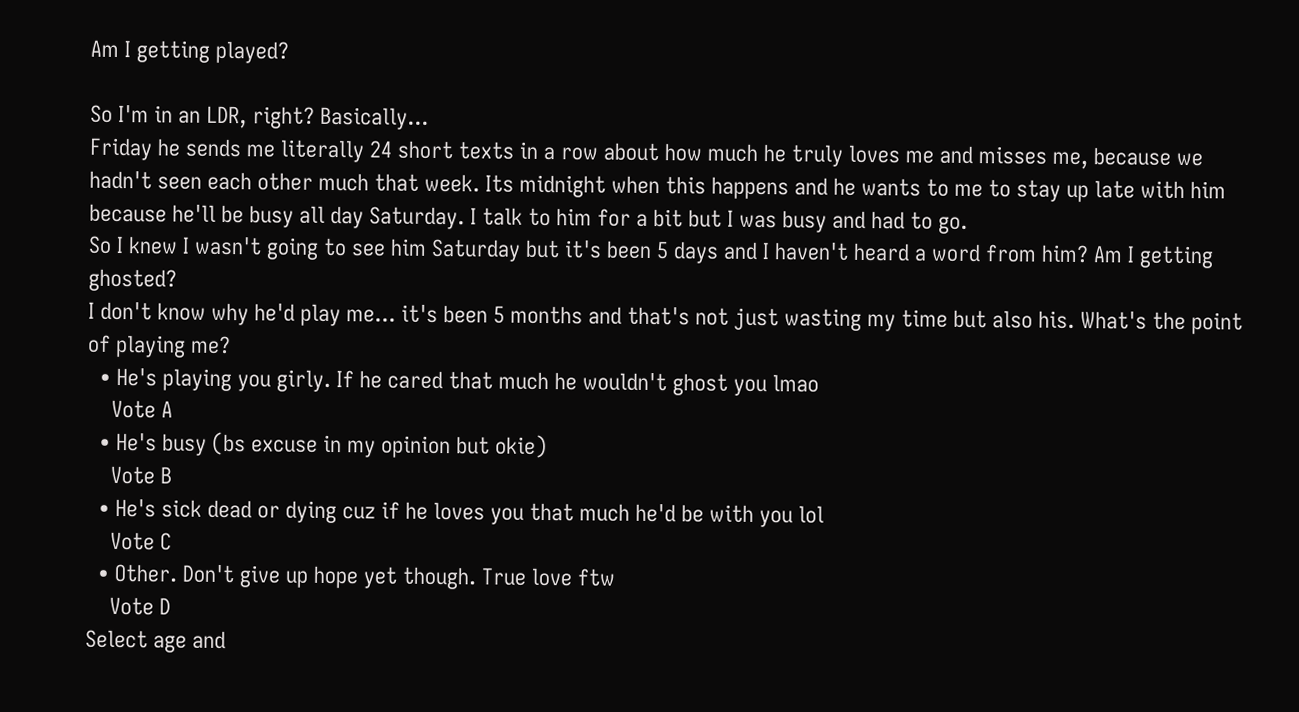Am I getting played?

So I'm in an LDR, right? Basically...
Friday he sends me literally 24 short texts in a row about how much he truly loves me and misses me, because we hadn't seen each other much that week. Its midnight when this happens and he wants to me to stay up late with him because he'll be busy all day Saturday. I talk to him for a bit but I was busy and had to go.
So I knew I wasn't going to see him Saturday but it's been 5 days and I haven't heard a word from him? Am I getting ghosted?
I don't know why he'd play me... it's been 5 months and that's not just wasting my time but also his. What's the point of playing me?
  • He's playing you girly. If he cared that much he wouldn't ghost you lmao
    Vote A
  • He's busy (bs excuse in my opinion but okie)
    Vote B
  • He's sick dead or dying cuz if he loves you that much he'd be with you lol
    Vote C
  • Other. Don't give up hope yet though. True love ftw
    Vote D
Select age and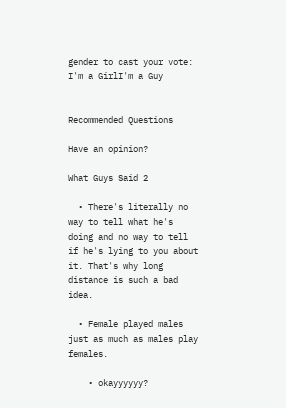gender to cast your vote:
I'm a GirlI'm a Guy


Recommended Questions

Have an opinion?

What Guys Said 2

  • There's literally no way to tell what he's doing and no way to tell if he's lying to you about it. That's why long distance is such a bad idea.

  • Female played males just as much as males play females.

    • okayyyyyy?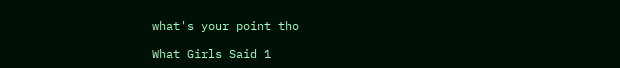what's your point tho

What Girls Said 1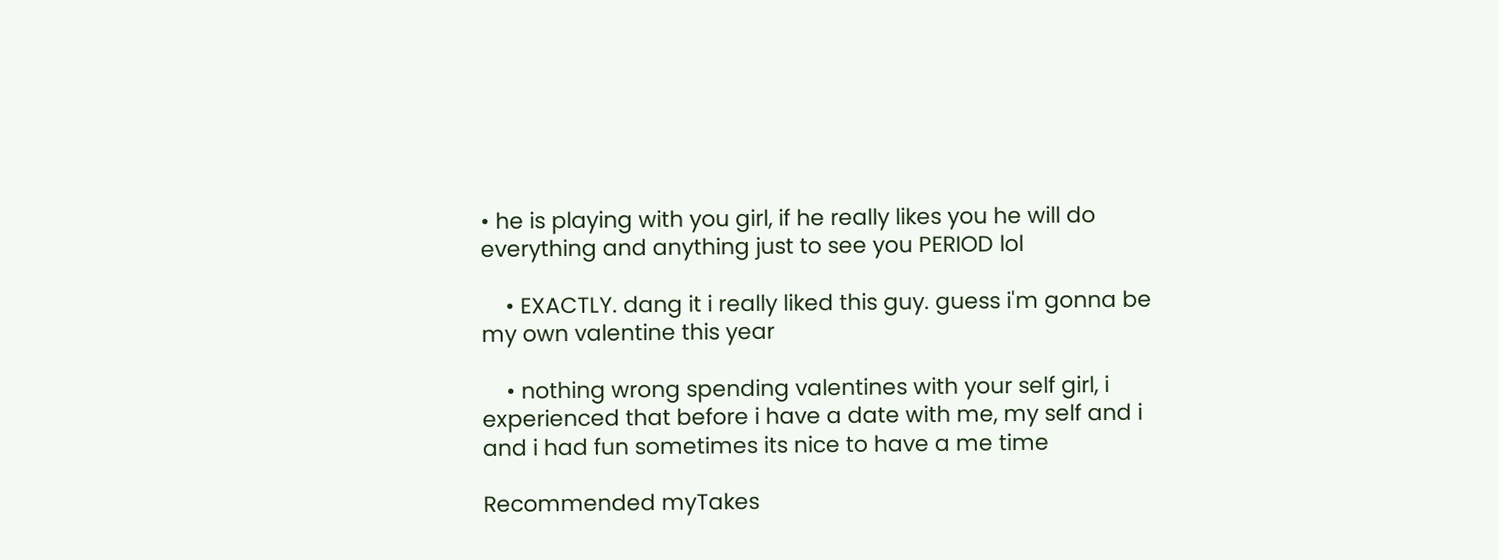• he is playing with you girl, if he really likes you he will do everything and anything just to see you PERIOD lol

    • EXACTLY. dang it i really liked this guy. guess i'm gonna be my own valentine this year

    • nothing wrong spending valentines with your self girl, i experienced that before i have a date with me, my self and i and i had fun sometimes its nice to have a me time

Recommended myTakes